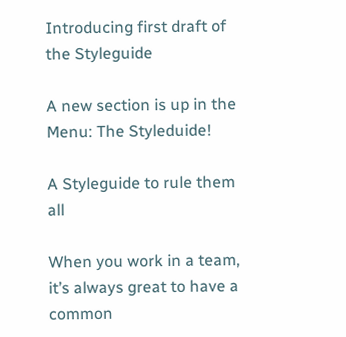Introducing first draft of the Styleguide

A new section is up in the Menu: The Styleduide!

A Styleguide to rule them all

When you work in a team, it’s always great to have a common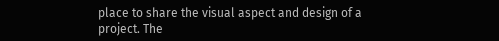place to share the visual aspect and design of a project. The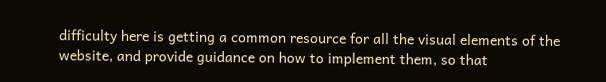difficulty here is getting a common resource for all the visual elements of the website, and provide guidance on how to implement them, so that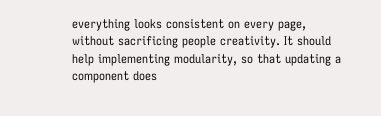everything looks consistent on every page, without sacrificing people creativity. It should help implementing modularity, so that updating a component does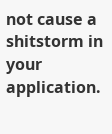not cause a shitstorm in your application.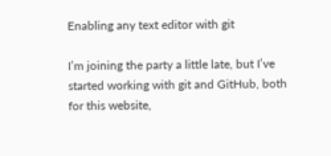Enabling any text editor with git

I’m joining the party a little late, but I’ve started working with git and GitHub, both for this website,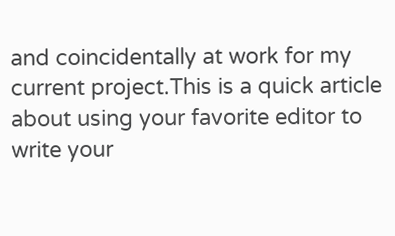and coincidentally at work for my current project.This is a quick article about using your favorite editor to write your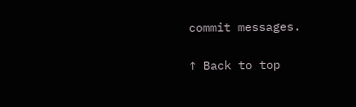commit messages.

↑ Back to top